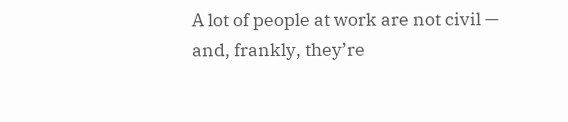A lot of people at work are not civil — and, frankly, they’re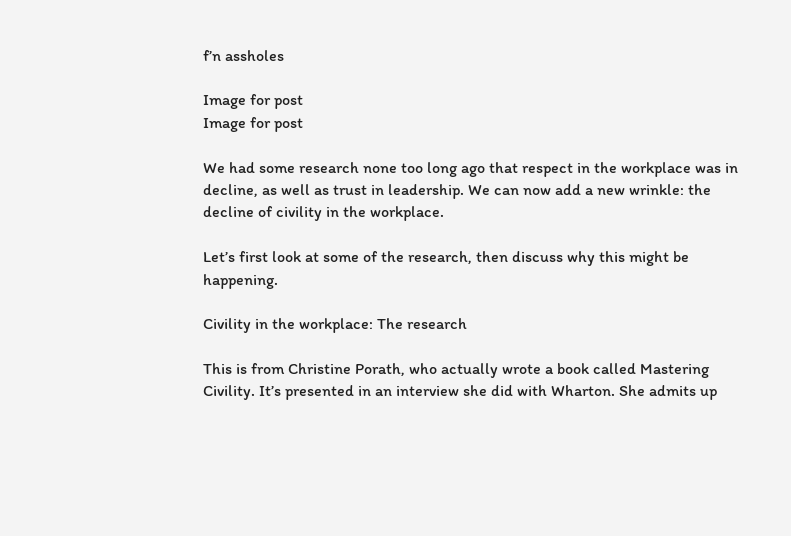f’n assholes

Image for post
Image for post

We had some research none too long ago that respect in the workplace was in decline, as well as trust in leadership. We can now add a new wrinkle: the decline of civility in the workplace.

Let’s first look at some of the research, then discuss why this might be happening.

Civility in the workplace: The research

This is from Christine Porath, who actually wrote a book called Mastering Civility. It’s presented in an interview she did with Wharton. She admits up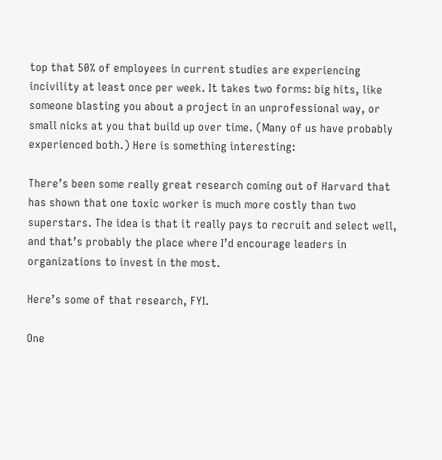top that 50% of employees in current studies are experiencing incivility at least once per week. It takes two forms: big hits, like someone blasting you about a project in an unprofessional way, or small nicks at you that build up over time. (Many of us have probably experienced both.) Here is something interesting:

There’s been some really great research coming out of Harvard that has shown that one toxic worker is much more costly than two superstars. The idea is that it really pays to recruit and select well, and that’s probably the place where I’d encourage leaders in organizations to invest in the most.

Here’s some of that research, FYI.

One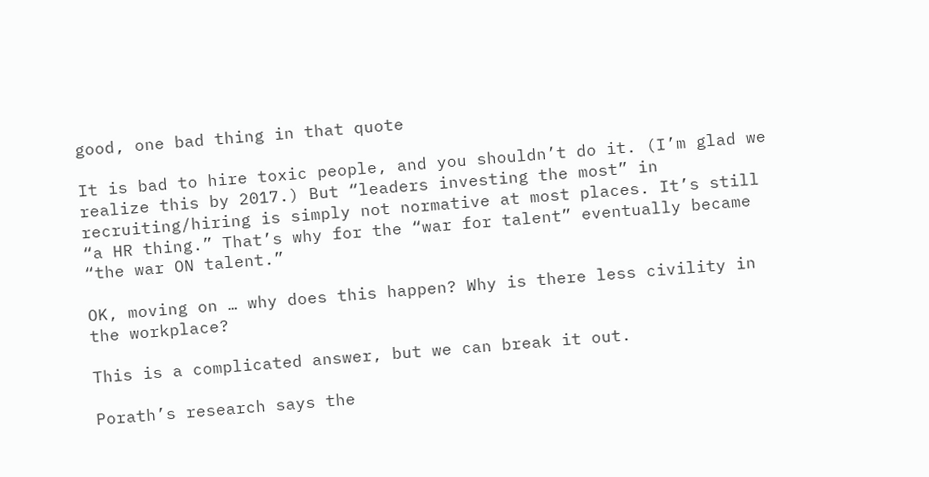good, one bad thing in that quote

It is bad to hire toxic people, and you shouldn’t do it. (I’m glad we realize this by 2017.) But “leaders investing the most” in recruiting/hiring is simply not normative at most places. It’s still “a HR thing.” That’s why for the “war for talent” eventually became “the war ON talent.”

OK, moving on … why does this happen? Why is there less civility in the workplace?

This is a complicated answer, but we can break it out.

Porath’s research says the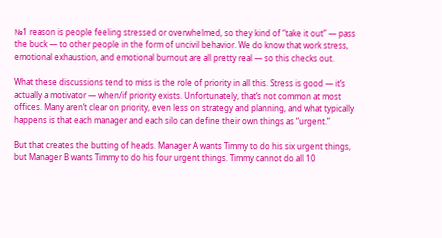№1 reason is people feeling stressed or overwhelmed, so they kind of “take it out” — pass the buck — to other people in the form of uncivil behavior. We do know that work stress, emotional exhaustion, and emotional burnout are all pretty real — so this checks out.

What these discussions tend to miss is the role of priority in all this. Stress is good — it’s actually a motivator — when/if priority exists. Unfortunately, that’s not common at most offices. Many aren’t clear on priority, even less on strategy and planning, and what typically happens is that each manager and each silo can define their own things as “urgent.”

But that creates the butting of heads. Manager A wants Timmy to do his six urgent things, but Manager B wants Timmy to do his four urgent things. Timmy cannot do all 10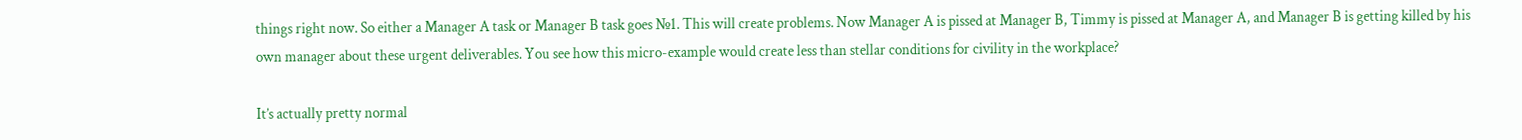things right now. So either a Manager A task or Manager B task goes №1. This will create problems. Now Manager A is pissed at Manager B, Timmy is pissed at Manager A, and Manager B is getting killed by his own manager about these urgent deliverables. You see how this micro-example would create less than stellar conditions for civility in the workplace?

It’s actually pretty normal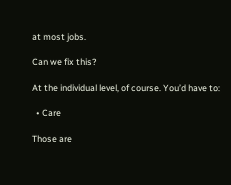at most jobs.

Can we fix this?

At the individual level, of course. You’d have to:

  • Care

Those are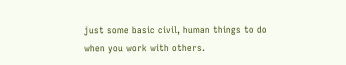just some basic civil, human things to do when you work with others.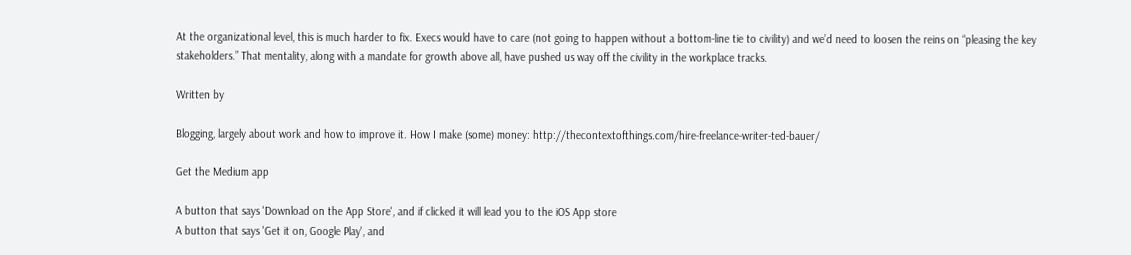At the organizational level, this is much harder to fix. Execs would have to care (not going to happen without a bottom-line tie to civility) and we’d need to loosen the reins on “pleasing the key stakeholders.” That mentality, along with a mandate for growth above all, have pushed us way off the civility in the workplace tracks.

Written by

Blogging, largely about work and how to improve it. How I make (some) money: http://thecontextofthings.com/hire-freelance-writer-ted-bauer/

Get the Medium app

A button that says 'Download on the App Store', and if clicked it will lead you to the iOS App store
A button that says 'Get it on, Google Play', and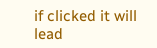if clicked it will lead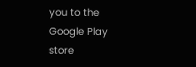you to the Google Play store